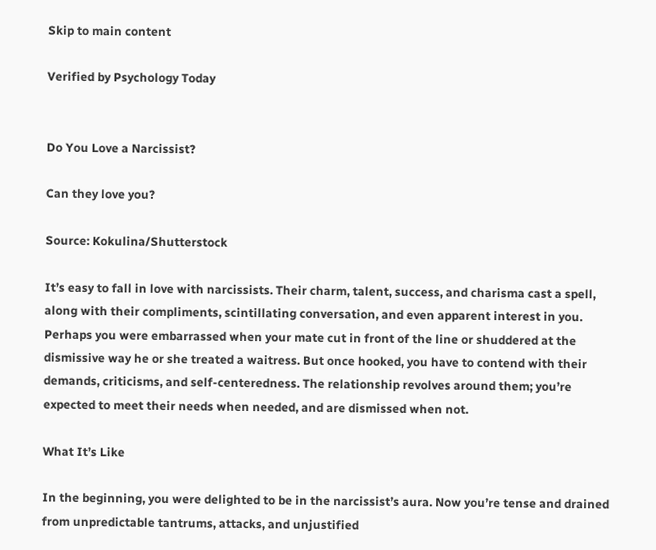Skip to main content

Verified by Psychology Today


Do You Love a Narcissist?

Can they love you?

Source: Kokulina/Shutterstock

It’s easy to fall in love with narcissists. Their charm, talent, success, and charisma cast a spell, along with their compliments, scintillating conversation, and even apparent interest in you. Perhaps you were embarrassed when your mate cut in front of the line or shuddered at the dismissive way he or she treated a waitress. But once hooked, you have to contend with their demands, criticisms, and self-centeredness. The relationship revolves around them; you’re expected to meet their needs when needed, and are dismissed when not.

What It’s Like

In the beginning, you were delighted to be in the narcissist’s aura. Now you’re tense and drained from unpredictable tantrums, attacks, and unjustified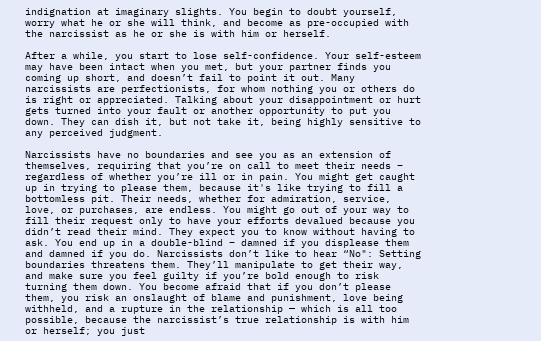indignation at imaginary slights. You begin to doubt yourself, worry what he or she will think, and become as pre-occupied with the narcissist as he or she is with him or herself.

After a while, you start to lose self-confidence. Your self-esteem may have been intact when you met, but your partner finds you coming up short, and doesn’t fail to point it out. Many narcissists are perfectionists, for whom nothing you or others do is right or appreciated. Talking about your disappointment or hurt gets turned into your fault or another opportunity to put you down. They can dish it, but not take it, being highly sensitive to any perceived judgment.

Narcissists have no boundaries and see you as an extension of themselves, requiring that you’re on call to meet their needs – regardless of whether you’re ill or in pain. You might get caught up in trying to please them, because it's like trying to fill a bottomless pit. Their needs, whether for admiration, service, love, or purchases, are endless. You might go out of your way to fill their request only to have your efforts devalued because you didn’t read their mind. They expect you to know without having to ask. You end up in a double-blind – damned if you displease them and damned if you do. Narcissists don’t like to hear “No": Setting boundaries threatens them. They’ll manipulate to get their way, and make sure you feel guilty if you’re bold enough to risk turning them down. You become afraid that if you don’t please them, you risk an onslaught of blame and punishment, love being withheld, and a rupture in the relationship — which is all too possible, because the narcissist’s true relationship is with him or herself; you just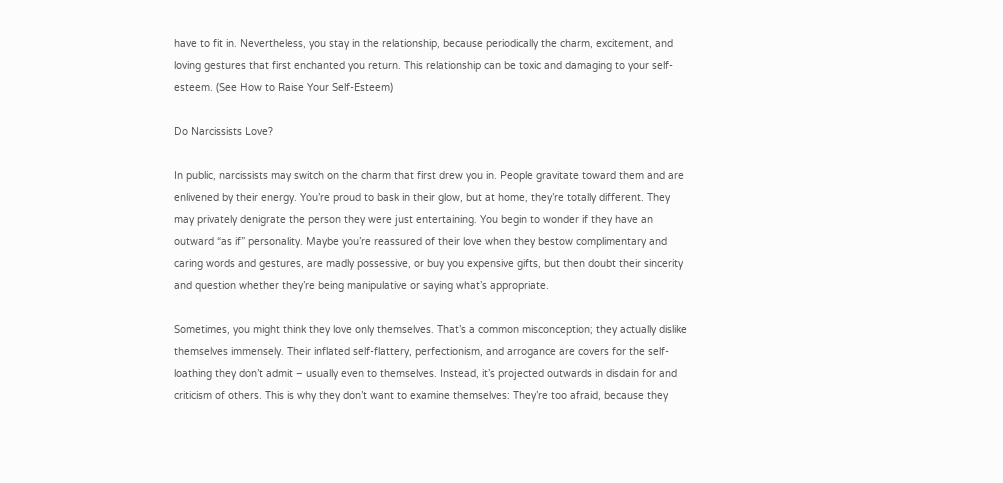have to fit in. Nevertheless, you stay in the relationship, because periodically the charm, excitement, and loving gestures that first enchanted you return. This relationship can be toxic and damaging to your self-esteem. (See How to Raise Your Self-Esteem)

Do Narcissists Love?

In public, narcissists may switch on the charm that first drew you in. People gravitate toward them and are enlivened by their energy. You’re proud to bask in their glow, but at home, they’re totally different. They may privately denigrate the person they were just entertaining. You begin to wonder if they have an outward “as if” personality. Maybe you’re reassured of their love when they bestow complimentary and caring words and gestures, are madly possessive, or buy you expensive gifts, but then doubt their sincerity and question whether they’re being manipulative or saying what’s appropriate.

Sometimes, you might think they love only themselves. That’s a common misconception; they actually dislike themselves immensely. Their inflated self-flattery, perfectionism, and arrogance are covers for the self-loathing they don’t admit – usually even to themselves. Instead, it’s projected outwards in disdain for and criticism of others. This is why they don’t want to examine themselves: They’re too afraid, because they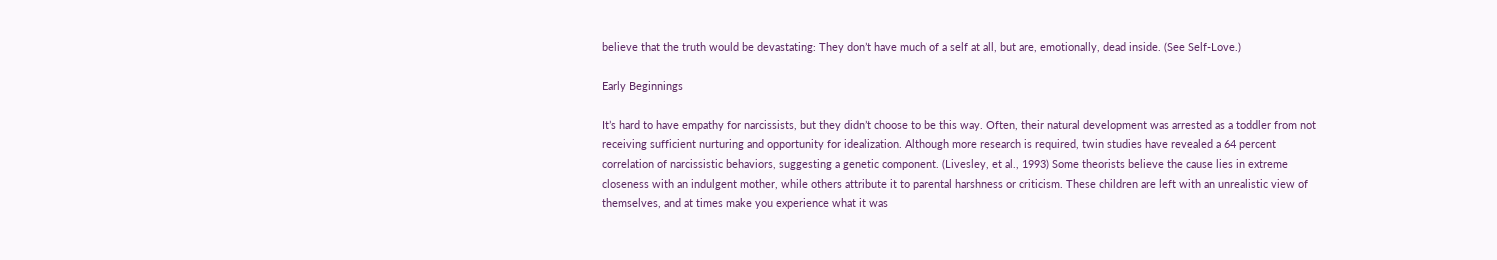believe that the truth would be devastating: They don’t have much of a self at all, but are, emotionally, dead inside. (See Self-Love.)

Early Beginnings

It’s hard to have empathy for narcissists, but they didn’t choose to be this way. Often, their natural development was arrested as a toddler from not receiving sufficient nurturing and opportunity for idealization. Although more research is required, twin studies have revealed a 64 percent correlation of narcissistic behaviors, suggesting a genetic component. (Livesley, et al., 1993) Some theorists believe the cause lies in extreme closeness with an indulgent mother, while others attribute it to parental harshness or criticism. These children are left with an unrealistic view of themselves, and at times make you experience what it was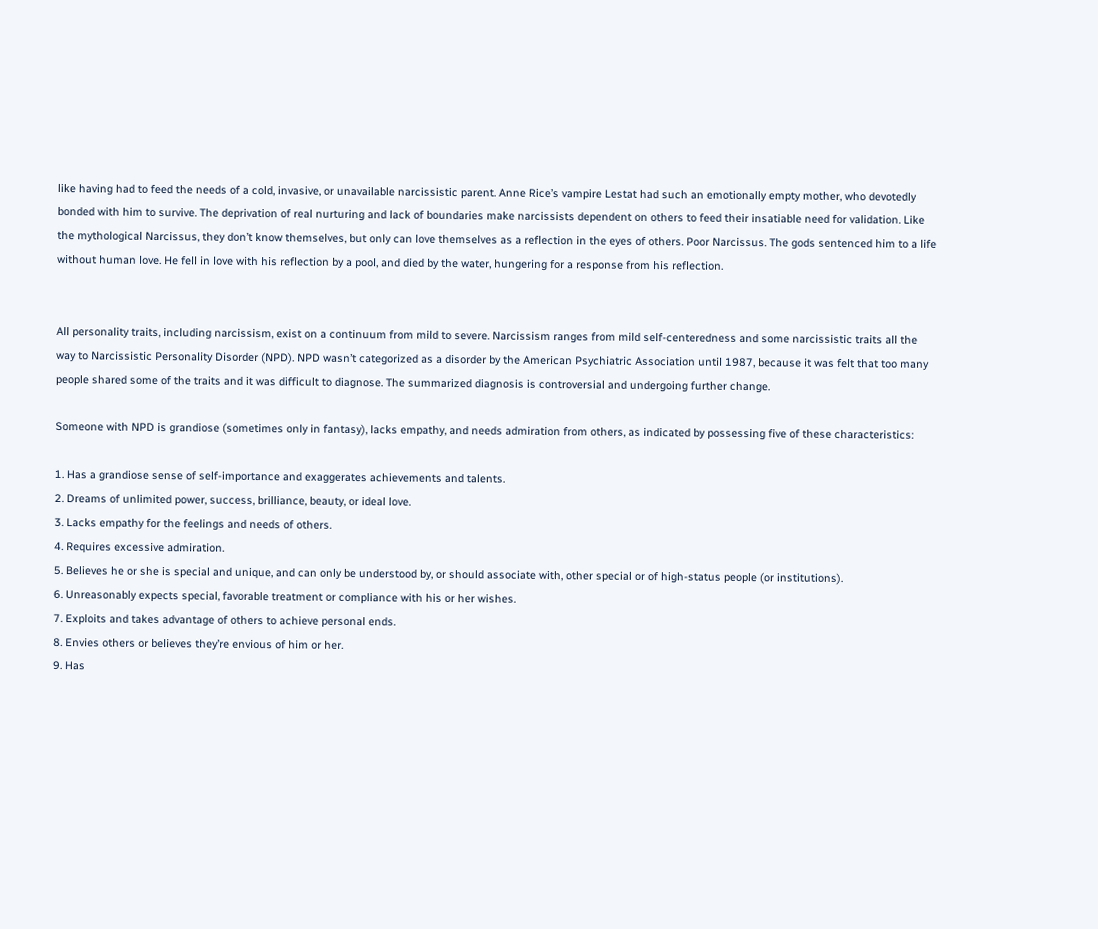like having had to feed the needs of a cold, invasive, or unavailable narcissistic parent. Anne Rice’s vampire Lestat had such an emotionally empty mother, who devotedly bonded with him to survive. The deprivation of real nurturing and lack of boundaries make narcissists dependent on others to feed their insatiable need for validation. Like the mythological Narcissus, they don’t know themselves, but only can love themselves as a reflection in the eyes of others. Poor Narcissus. The gods sentenced him to a life without human love. He fell in love with his reflection by a pool, and died by the water, hungering for a response from his reflection.


All personality traits, including narcissism, exist on a continuum from mild to severe. Narcissism ranges from mild self-centeredness and some narcissistic traits all the way to Narcissistic Personality Disorder (NPD). NPD wasn’t categorized as a disorder by the American Psychiatric Association until 1987, because it was felt that too many people shared some of the traits and it was difficult to diagnose. The summarized diagnosis is controversial and undergoing further change.

Someone with NPD is grandiose (sometimes only in fantasy), lacks empathy, and needs admiration from others, as indicated by possessing five of these characteristics:

1. Has a grandiose sense of self-importance and exaggerates achievements and talents.
2. Dreams of unlimited power, success, brilliance, beauty, or ideal love.
3. Lacks empathy for the feelings and needs of others.
4. Requires excessive admiration.
5. Believes he or she is special and unique, and can only be understood by, or should associate with, other special or of high-status people (or institutions).
6. Unreasonably expects special, favorable treatment or compliance with his or her wishes.
7. Exploits and takes advantage of others to achieve personal ends.
8. Envies others or believes they’re envious of him or her.
9. Has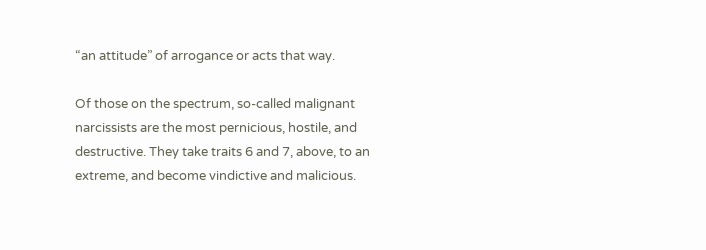“an attitude” of arrogance or acts that way.

Of those on the spectrum, so-called malignant narcissists are the most pernicious, hostile, and destructive. They take traits 6 and 7, above, to an extreme, and become vindictive and malicious.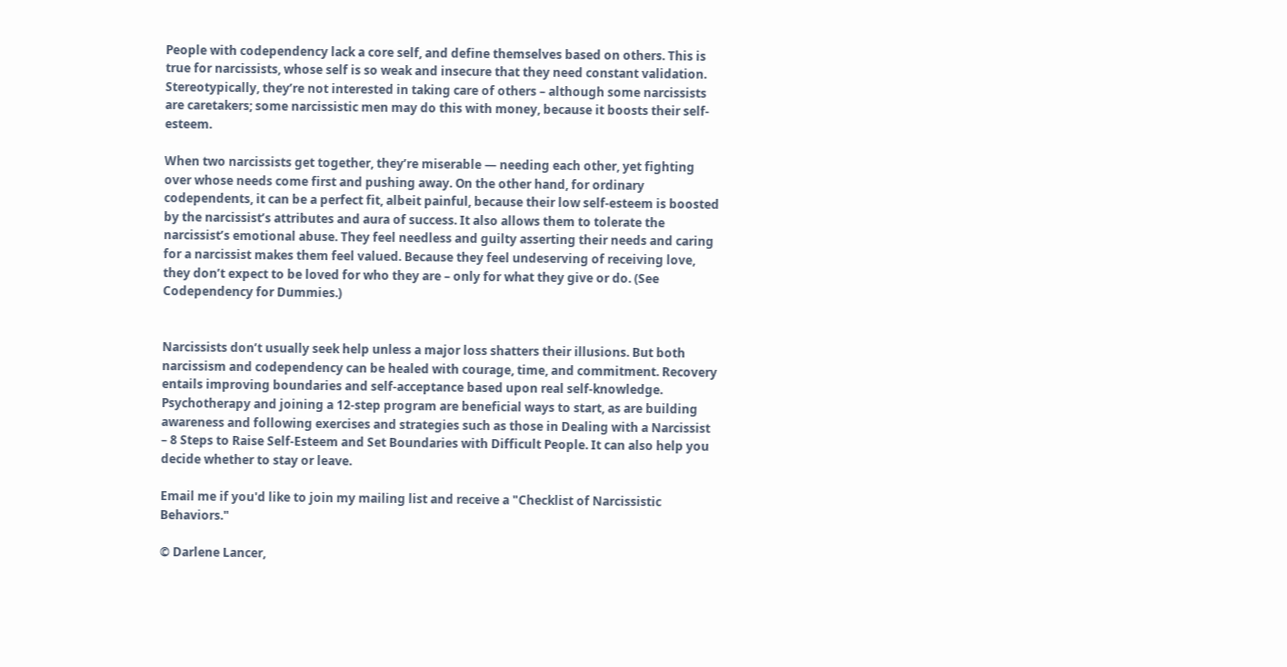People with codependency lack a core self, and define themselves based on others. This is true for narcissists, whose self is so weak and insecure that they need constant validation. Stereotypically, they’re not interested in taking care of others – although some narcissists are caretakers; some narcissistic men may do this with money, because it boosts their self-esteem.

When two narcissists get together, they’re miserable — needing each other, yet fighting over whose needs come first and pushing away. On the other hand, for ordinary codependents, it can be a perfect fit, albeit painful, because their low self-esteem is boosted by the narcissist’s attributes and aura of success. It also allows them to tolerate the narcissist’s emotional abuse. They feel needless and guilty asserting their needs and caring for a narcissist makes them feel valued. Because they feel undeserving of receiving love, they don’t expect to be loved for who they are – only for what they give or do. (See Codependency for Dummies.)


Narcissists don’t usually seek help unless a major loss shatters their illusions. But both narcissism and codependency can be healed with courage, time, and commitment. Recovery entails improving boundaries and self-acceptance based upon real self-knowledge. Psychotherapy and joining a 12-step program are beneficial ways to start, as are building awareness and following exercises and strategies such as those in Dealing with a Narcissist – 8 Steps to Raise Self-Esteem and Set Boundaries with Difficult People. It can also help you decide whether to stay or leave.

Email me if you'd like to join my mailing list and receive a "Checklist of Narcissistic Behaviors."

© Darlene Lancer,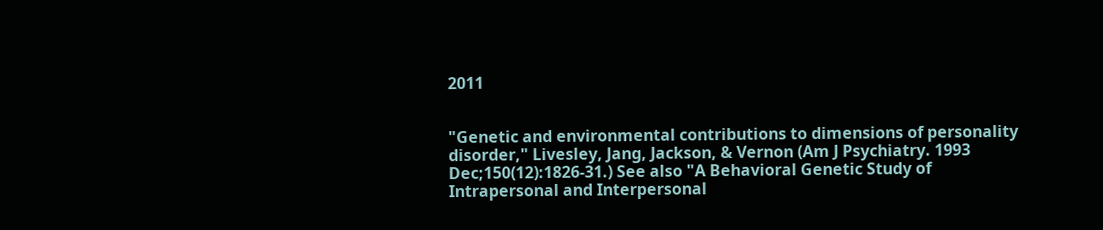2011


"Genetic and environmental contributions to dimensions of personality disorder," Livesley, Jang, Jackson, & Vernon (Am J Psychiatry. 1993 Dec;150(12):1826-31.) See also "A Behavioral Genetic Study of Intrapersonal and Interpersonal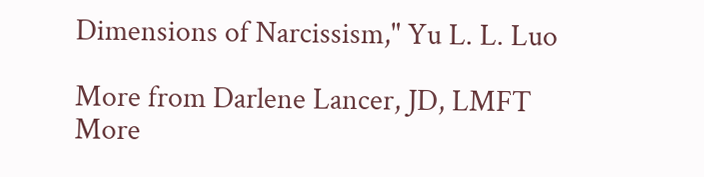Dimensions of Narcissism," Yu L. L. Luo

More from Darlene Lancer, JD, LMFT
More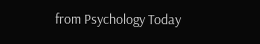from Psychology Today